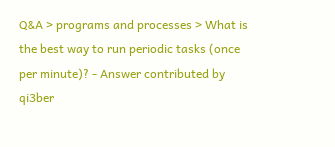Q&A > programs and processes > What is the best way to run periodic tasks (once per minute)? - Answer contributed by qi3ber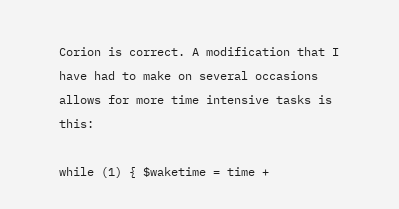Corion is correct. A modification that I have had to make on several occasions allows for more time intensive tasks is this:

while (1) { $waketime = time +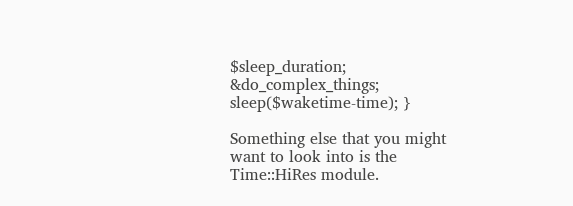$sleep_duration; &do_complex_things; sleep($waketime-time); }

Something else that you might want to look into is the Time::HiRes module.